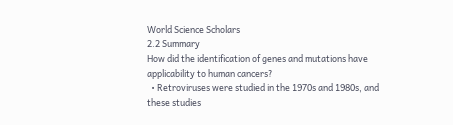World Science Scholars
2.2 Summary
How did the identification of genes and mutations have applicability to human cancers?
  • Retroviruses were studied in the 1970s and 1980s, and these studies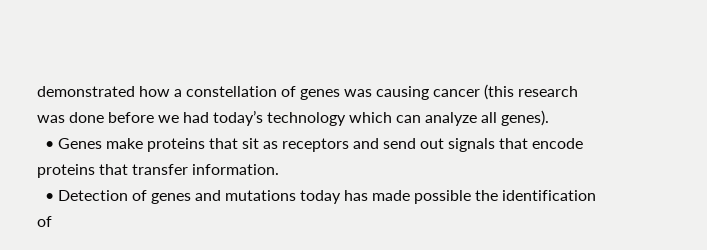demonstrated how a constellation of genes was causing cancer (this research was done before we had today’s technology which can analyze all genes).
  • Genes make proteins that sit as receptors and send out signals that encode proteins that transfer information.
  • Detection of genes and mutations today has made possible the identification of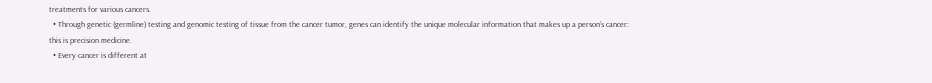treatments for various cancers.
  • Through genetic (germline) testing and genomic testing of tissue from the cancer tumor, genes can identify the unique molecular information that makes up a person’s cancer: this is precision medicine.
  • Every cancer is different at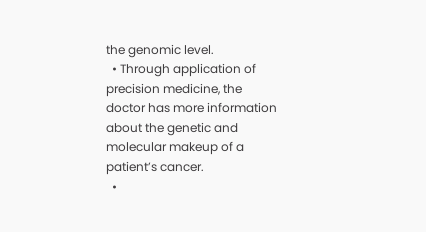the genomic level.
  • Through application of precision medicine, the doctor has more information about the genetic and molecular makeup of a patient’s cancer.
  •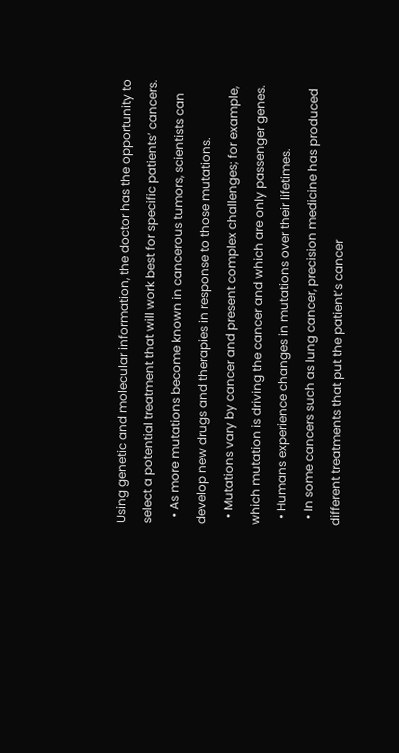Using genetic and molecular information, the doctor has the opportunity to select a potential treatment that will work best for specific patients’ cancers.
  • As more mutations become known in cancerous tumors, scientists can develop new drugs and therapies in response to those mutations.
  • Mutations vary by cancer and present complex challenges; for example, which mutation is driving the cancer and which are only passenger genes.
  • Humans experience changes in mutations over their lifetimes.
  • In some cancers such as lung cancer, precision medicine has produced different treatments that put the patient’s cancer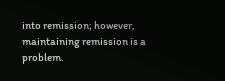into remission; however, maintaining remission is a problem.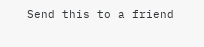Send this to a friend